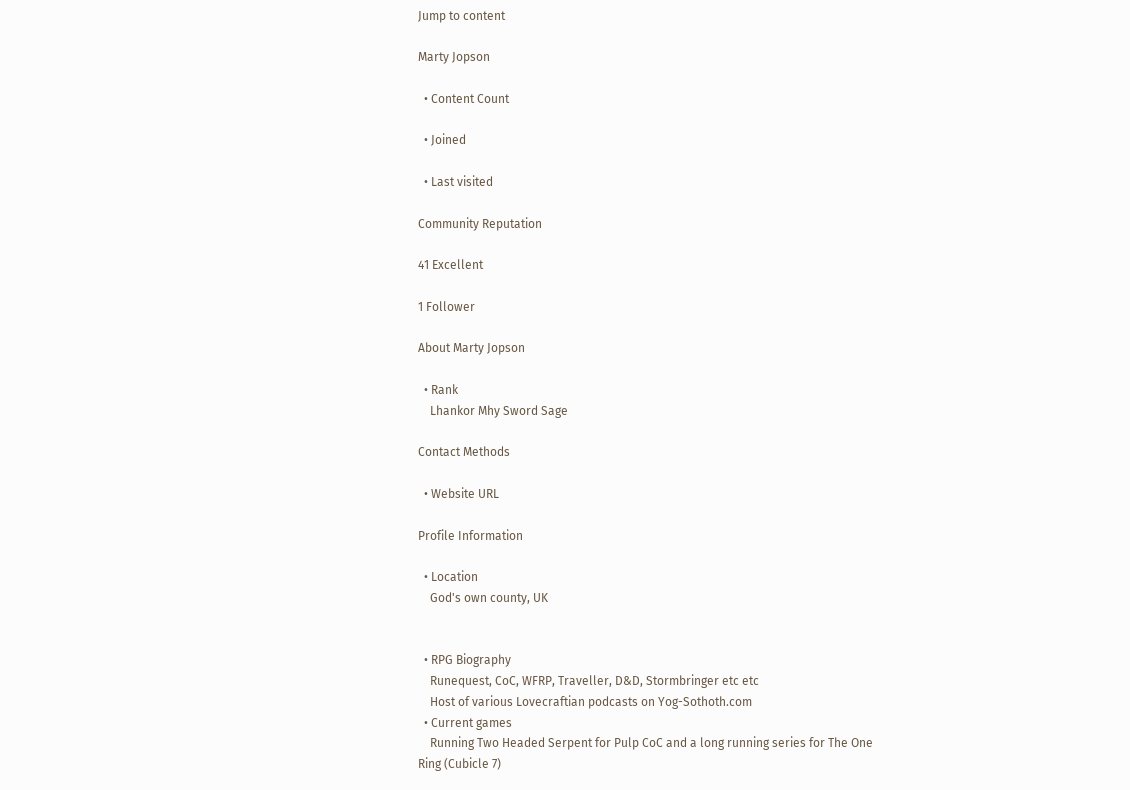Jump to content

Marty Jopson

  • Content Count

  • Joined

  • Last visited

Community Reputation

41 Excellent

1 Follower

About Marty Jopson

  • Rank
    Lhankor Mhy Sword Sage

Contact Methods

  • Website URL

Profile Information

  • Location
    God's own county, UK


  • RPG Biography
    Runequest, CoC, WFRP, Traveller, D&D, Stormbringer etc etc
    Host of various Lovecraftian podcasts on Yog-Sothoth.com
  • Current games
    Running Two Headed Serpent for Pulp CoC and a long running series for The One Ring (Cubicle 7)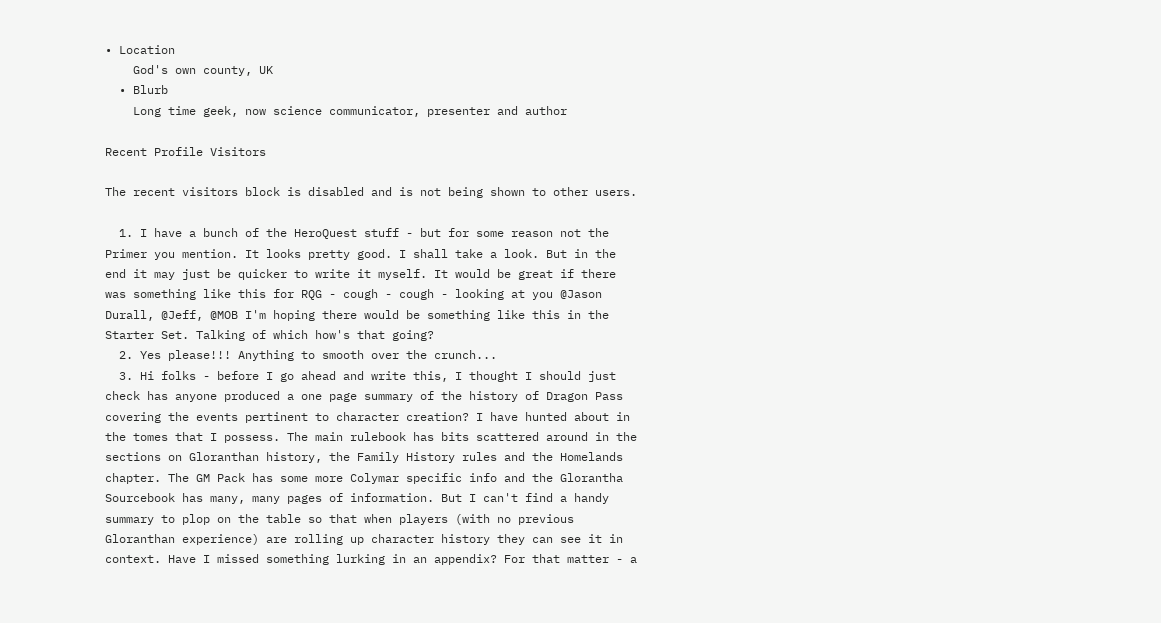• Location
    God's own county, UK
  • Blurb
    Long time geek, now science communicator, presenter and author

Recent Profile Visitors

The recent visitors block is disabled and is not being shown to other users.

  1. I have a bunch of the HeroQuest stuff - but for some reason not the Primer you mention. It looks pretty good. I shall take a look. But in the end it may just be quicker to write it myself. It would be great if there was something like this for RQG - cough - cough - looking at you @Jason Durall, @Jeff, @MOB I'm hoping there would be something like this in the Starter Set. Talking of which how's that going?
  2. Yes please!!! Anything to smooth over the crunch...
  3. Hi folks - before I go ahead and write this, I thought I should just check has anyone produced a one page summary of the history of Dragon Pass covering the events pertinent to character creation? I have hunted about in the tomes that I possess. The main rulebook has bits scattered around in the sections on Gloranthan history, the Family History rules and the Homelands chapter. The GM Pack has some more Colymar specific info and the Glorantha Sourcebook has many, many pages of information. But I can't find a handy summary to plop on the table so that when players (with no previous Gloranthan experience) are rolling up character history they can see it in context. Have I missed something lurking in an appendix? For that matter - a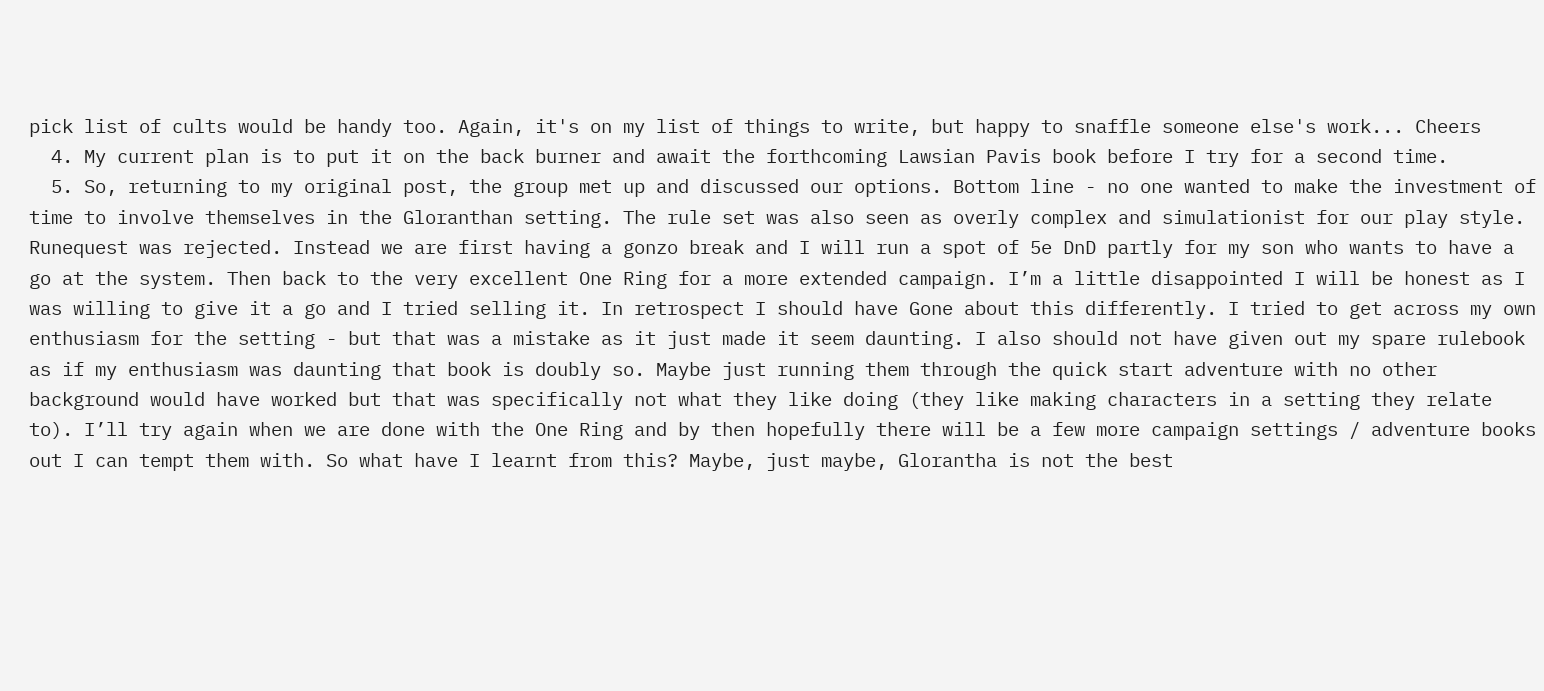pick list of cults would be handy too. Again, it's on my list of things to write, but happy to snaffle someone else's work... Cheers
  4. My current plan is to put it on the back burner and await the forthcoming Lawsian Pavis book before I try for a second time.
  5. So, returning to my original post, the group met up and discussed our options. Bottom line - no one wanted to make the investment of time to involve themselves in the Gloranthan setting. The rule set was also seen as overly complex and simulationist for our play style. Runequest was rejected. Instead we are first having a gonzo break and I will run a spot of 5e DnD partly for my son who wants to have a go at the system. Then back to the very excellent One Ring for a more extended campaign. I’m a little disappointed I will be honest as I was willing to give it a go and I tried selling it. In retrospect I should have Gone about this differently. I tried to get across my own enthusiasm for the setting - but that was a mistake as it just made it seem daunting. I also should not have given out my spare rulebook as if my enthusiasm was daunting that book is doubly so. Maybe just running them through the quick start adventure with no other background would have worked but that was specifically not what they like doing (they like making characters in a setting they relate to). I’ll try again when we are done with the One Ring and by then hopefully there will be a few more campaign settings / adventure books out I can tempt them with. So what have I learnt from this? Maybe, just maybe, Glorantha is not the best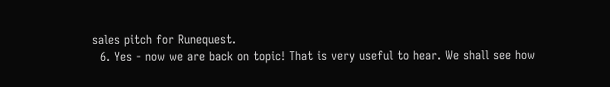sales pitch for Runequest.
  6. Yes - now we are back on topic! That is very useful to hear. We shall see how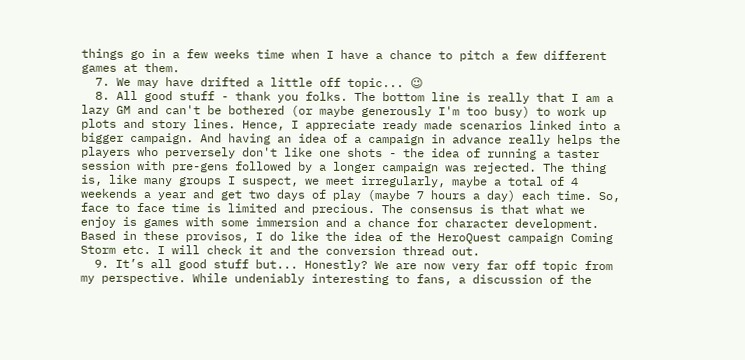things go in a few weeks time when I have a chance to pitch a few different games at them.
  7. We may have drifted a little off topic... 😉
  8. All good stuff - thank you folks. The bottom line is really that I am a lazy GM and can't be bothered (or maybe generously I'm too busy) to work up plots and story lines. Hence, I appreciate ready made scenarios linked into a bigger campaign. And having an idea of a campaign in advance really helps the players who perversely don't like one shots - the idea of running a taster session with pre-gens followed by a longer campaign was rejected. The thing is, like many groups I suspect, we meet irregularly, maybe a total of 4 weekends a year and get two days of play (maybe 7 hours a day) each time. So, face to face time is limited and precious. The consensus is that what we enjoy is games with some immersion and a chance for character development. Based in these provisos, I do like the idea of the HeroQuest campaign Coming Storm etc. I will check it and the conversion thread out.
  9. It’s all good stuff but... Honestly? We are now very far off topic from my perspective. While undeniably interesting to fans, a discussion of the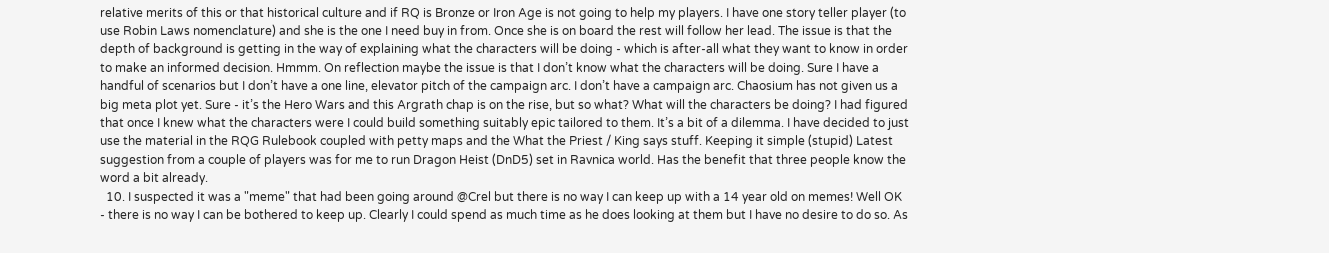relative merits of this or that historical culture and if RQ is Bronze or Iron Age is not going to help my players. I have one story teller player (to use Robin Laws nomenclature) and she is the one I need buy in from. Once she is on board the rest will follow her lead. The issue is that the depth of background is getting in the way of explaining what the characters will be doing - which is after-all what they want to know in order to make an informed decision. Hmmm. On reflection maybe the issue is that I don’t know what the characters will be doing. Sure I have a handful of scenarios but I don’t have a one line, elevator pitch of the campaign arc. I don’t have a campaign arc. Chaosium has not given us a big meta plot yet. Sure - it’s the Hero Wars and this Argrath chap is on the rise, but so what? What will the characters be doing? I had figured that once I knew what the characters were I could build something suitably epic tailored to them. It’s a bit of a dilemma. I have decided to just use the material in the RQG Rulebook coupled with petty maps and the What the Priest / King says stuff. Keeping it simple (stupid) Latest suggestion from a couple of players was for me to run Dragon Heist (DnD5) set in Ravnica world. Has the benefit that three people know the word a bit already.
  10. I suspected it was a "meme" that had been going around @Crel but there is no way I can keep up with a 14 year old on memes! Well OK - there is no way I can be bothered to keep up. Clearly I could spend as much time as he does looking at them but I have no desire to do so. As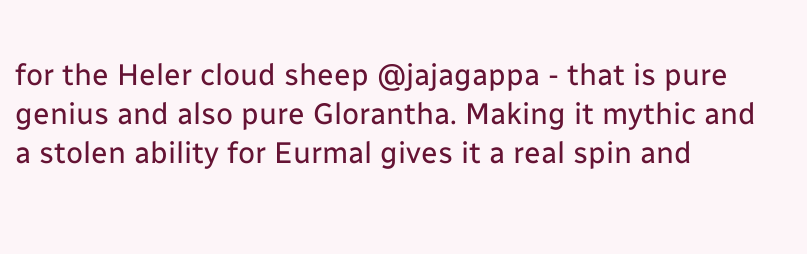for the Heler cloud sheep @jajagappa - that is pure genius and also pure Glorantha. Making it mythic and a stolen ability for Eurmal gives it a real spin and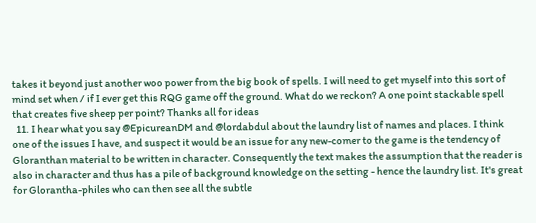takes it beyond just another woo power from the big book of spells. I will need to get myself into this sort of mind set when / if I ever get this RQG game off the ground. What do we reckon? A one point stackable spell that creates five sheep per point? Thanks all for ideas
  11. I hear what you say @EpicureanDM and @lordabdul about the laundry list of names and places. I think one of the issues I have, and suspect it would be an issue for any new-comer to the game is the tendency of Gloranthan material to be written in character. Consequently the text makes the assumption that the reader is also in character and thus has a pile of background knowledge on the setting - hence the laundry list. It's great for Glorantha-philes who can then see all the subtle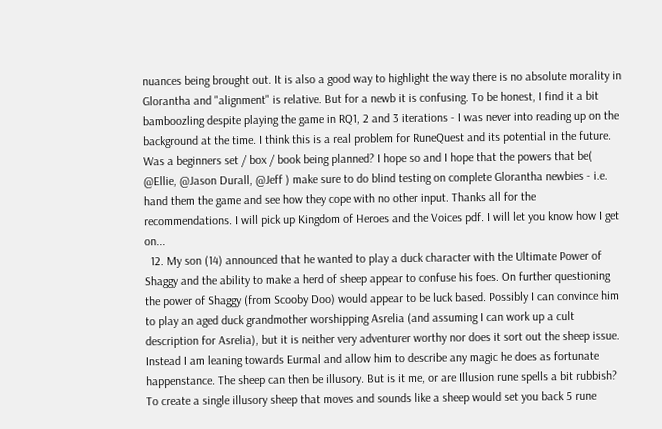nuances being brought out. It is also a good way to highlight the way there is no absolute morality in Glorantha and "alignment" is relative. But for a newb it is confusing. To be honest, I find it a bit bamboozling despite playing the game in RQ1, 2 and 3 iterations - I was never into reading up on the background at the time. I think this is a real problem for RuneQuest and its potential in the future. Was a beginners set / box / book being planned? I hope so and I hope that the powers that be( @Ellie, @Jason Durall, @Jeff ) make sure to do blind testing on complete Glorantha newbies - i.e. hand them the game and see how they cope with no other input. Thanks all for the recommendations. I will pick up Kingdom of Heroes and the Voices pdf. I will let you know how I get on...
  12. My son (14) announced that he wanted to play a duck character with the Ultimate Power of Shaggy and the ability to make a herd of sheep appear to confuse his foes. On further questioning the power of Shaggy (from Scooby Doo) would appear to be luck based. Possibly I can convince him to play an aged duck grandmother worshipping Asrelia (and assuming I can work up a cult description for Asrelia), but it is neither very adventurer worthy nor does it sort out the sheep issue. Instead I am leaning towards Eurmal and allow him to describe any magic he does as fortunate happenstance. The sheep can then be illusory. But is it me, or are Illusion rune spells a bit rubbish? To create a single illusory sheep that moves and sounds like a sheep would set you back 5 rune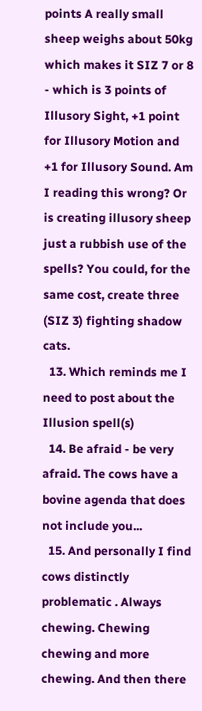points A really small sheep weighs about 50kg which makes it SIZ 7 or 8 - which is 3 points of Illusory Sight, +1 point for Illusory Motion and +1 for Illusory Sound. Am I reading this wrong? Or is creating illusory sheep just a rubbish use of the spells? You could, for the same cost, create three (SIZ 3) fighting shadow cats.
  13. Which reminds me I need to post about the Illusion spell(s)
  14. Be afraid - be very afraid. The cows have a bovine agenda that does not include you...
  15. And personally I find cows distinctly problematic . Always chewing. Chewing chewing and more chewing. And then there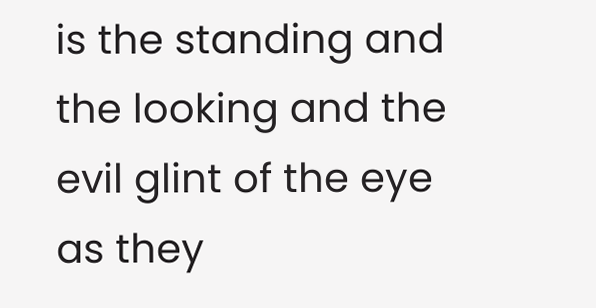is the standing and the looking and the evil glint of the eye as they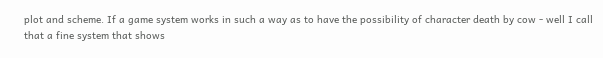plot and scheme. If a game system works in such a way as to have the possibility of character death by cow - well I call that a fine system that shows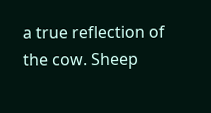a true reflection of the cow. Sheep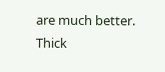are much better. Thick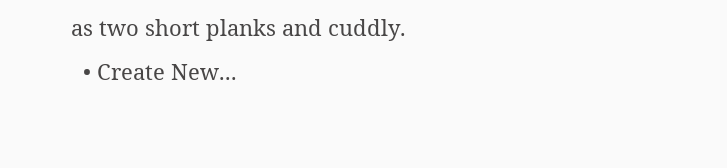as two short planks and cuddly.
  • Create New...